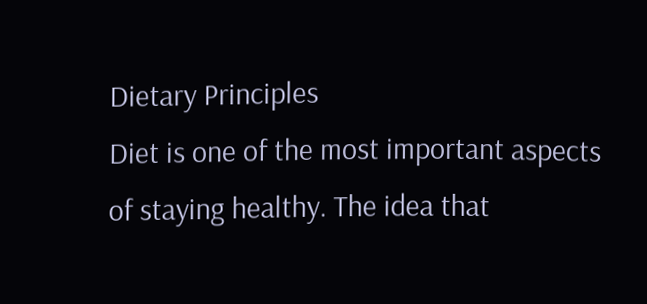Dietary Principles
Diet is one of the most important aspects of staying healthy. The idea that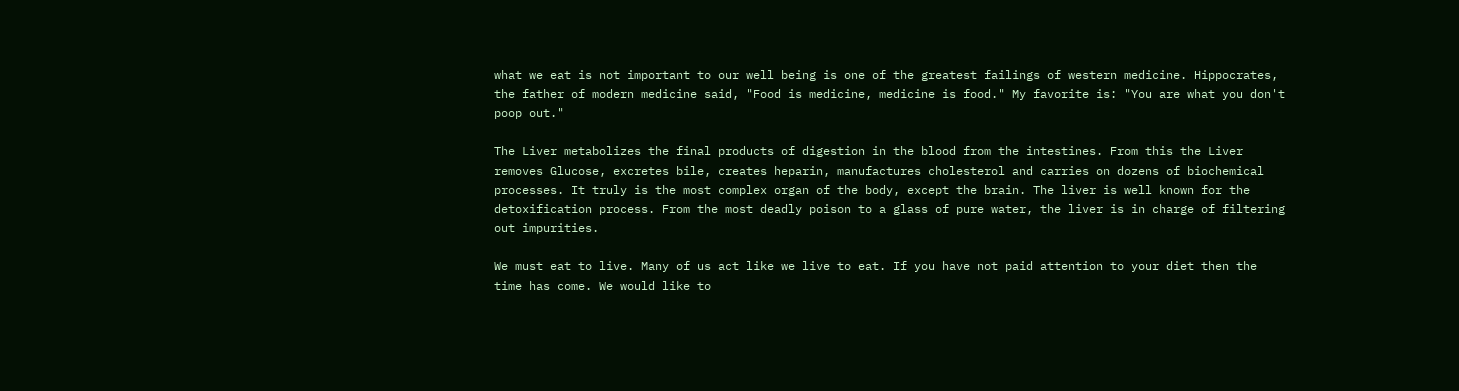what we eat is not important to our well being is one of the greatest failings of western medicine. Hippocrates, the father of modern medicine said, "Food is medicine, medicine is food." My favorite is: "You are what you don't poop out."

The Liver metabolizes the final products of digestion in the blood from the intestines. From this the Liver removes Glucose, excretes bile, creates heparin, manufactures cholesterol and carries on dozens of biochemical processes. It truly is the most complex organ of the body, except the brain. The liver is well known for the detoxification process. From the most deadly poison to a glass of pure water, the liver is in charge of filtering out impurities.

We must eat to live. Many of us act like we live to eat. If you have not paid attention to your diet then the time has come. We would like to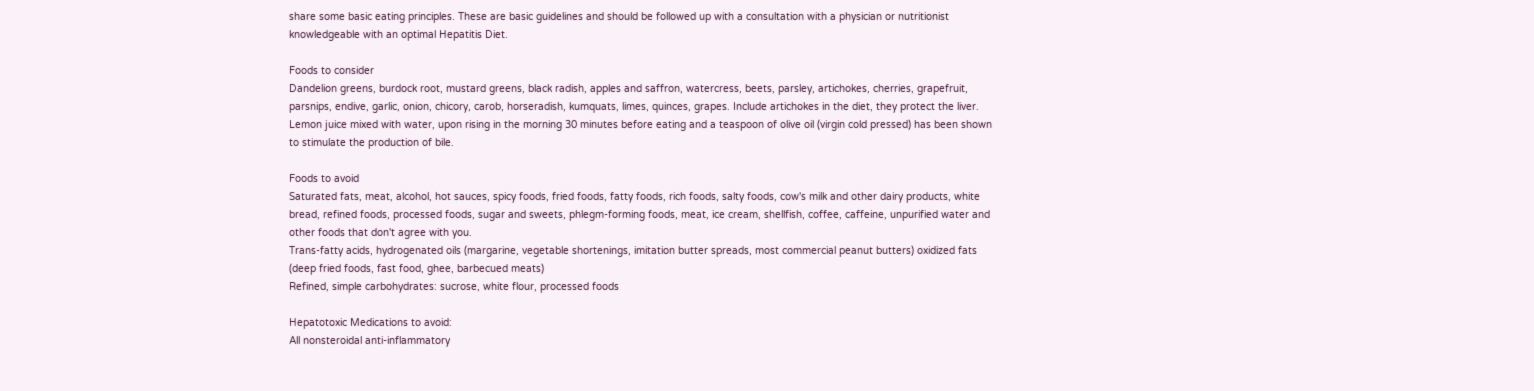share some basic eating principles. These are basic guidelines and should be followed up with a consultation with a physician or nutritionist knowledgeable with an optimal Hepatitis Diet.

Foods to consider
Dandelion greens, burdock root, mustard greens, black radish, apples and saffron, watercress, beets, parsley, artichokes, cherries, grapefruit, parsnips, endive, garlic, onion, chicory, carob, horseradish, kumquats, limes, quinces, grapes. Include artichokes in the diet, they protect the liver.
Lemon juice mixed with water, upon rising in the morning 30 minutes before eating and a teaspoon of olive oil (virgin cold pressed) has been shown to stimulate the production of bile.

Foods to avoid
Saturated fats, meat, alcohol, hot sauces, spicy foods, fried foods, fatty foods, rich foods, salty foods, cow's milk and other dairy products, white bread, refined foods, processed foods, sugar and sweets, phlegm-forming foods, meat, ice cream, shellfish, coffee, caffeine, unpurified water and other foods that don't agree with you.
Trans-fatty acids, hydrogenated oils (margarine, vegetable shortenings, imitation butter spreads, most commercial peanut butters) oxidized fats (deep fried foods, fast food, ghee, barbecued meats)
Refined, simple carbohydrates: sucrose, white flour, processed foods

Hepatotoxic Medications to avoid:
All nonsteroidal anti-inflammatory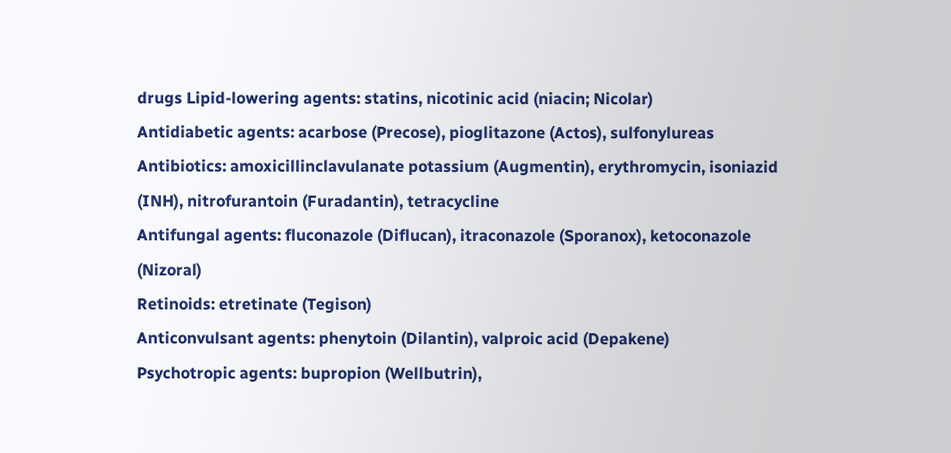drugs Lipid-lowering agents: statins, nicotinic acid (niacin; Nicolar)
Antidiabetic agents: acarbose (Precose), pioglitazone (Actos), sulfonylureas
Antibiotics: amoxicillinclavulanate potassium (Augmentin), erythromycin, isoniazid (INH), nitrofurantoin (Furadantin), tetracycline
Antifungal agents: fluconazole (Diflucan), itraconazole (Sporanox), ketoconazole (Nizoral)
Retinoids: etretinate (Tegison)
Anticonvulsant agents: phenytoin (Dilantin), valproic acid (Depakene)
Psychotropic agents: bupropion (Wellbutrin),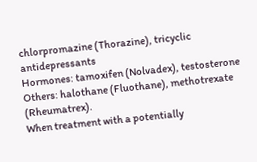chlorpromazine (Thorazine), tricyclic antidepressants
Hormones: tamoxifen (Nolvadex), testosterone
Others: halothane (Fluothane), methotrexate (Rheumatrex).
When treatment with a potentially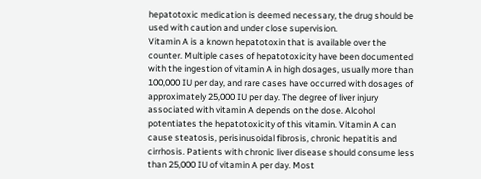hepatotoxic medication is deemed necessary, the drug should be used with caution and under close supervision.
Vitamin A is a known hepatotoxin that is available over the counter. Multiple cases of hepatotoxicity have been documented with the ingestion of vitamin A in high dosages, usually more than 100,000 IU per day, and rare cases have occurred with dosages of approximately 25,000 IU per day. The degree of liver injury associated with vitamin A depends on the dose. Alcohol potentiates the hepatotoxicity of this vitamin. Vitamin A can cause steatosis, perisinusoidal fibrosis, chronic hepatitis and cirrhosis. Patients with chronic liver disease should consume less than 25,000 IU of vitamin A per day. Most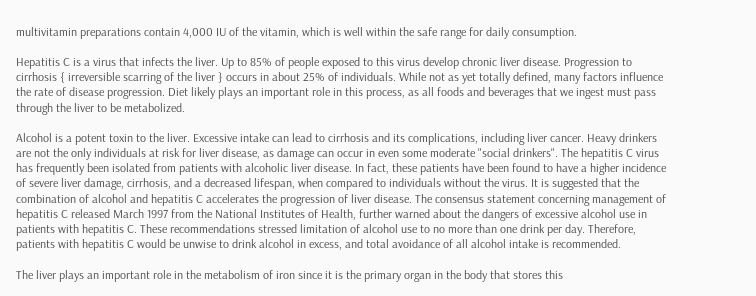multivitamin preparations contain 4,000 IU of the vitamin, which is well within the safe range for daily consumption.

Hepatitis C is a virus that infects the liver. Up to 85% of people exposed to this virus develop chronic liver disease. Progression to cirrhosis { irreversible scarring of the liver } occurs in about 25% of individuals. While not as yet totally defined, many factors influence the rate of disease progression. Diet likely plays an important role in this process, as all foods and beverages that we ingest must pass through the liver to be metabolized.

Alcohol is a potent toxin to the liver. Excessive intake can lead to cirrhosis and its complications, including liver cancer. Heavy drinkers are not the only individuals at risk for liver disease, as damage can occur in even some moderate "social drinkers". The hepatitis C virus has frequently been isolated from patients with alcoholic liver disease. In fact, these patients have been found to have a higher incidence of severe liver damage, cirrhosis, and a decreased lifespan, when compared to individuals without the virus. It is suggested that the combination of alcohol and hepatitis C accelerates the progression of liver disease. The consensus statement concerning management of hepatitis C released March 1997 from the National Institutes of Health, further warned about the dangers of excessive alcohol use in patients with hepatitis C. These recommendations stressed limitation of alcohol use to no more than one drink per day. Therefore, patients with hepatitis C would be unwise to drink alcohol in excess, and total avoidance of all alcohol intake is recommended.

The liver plays an important role in the metabolism of iron since it is the primary organ in the body that stores this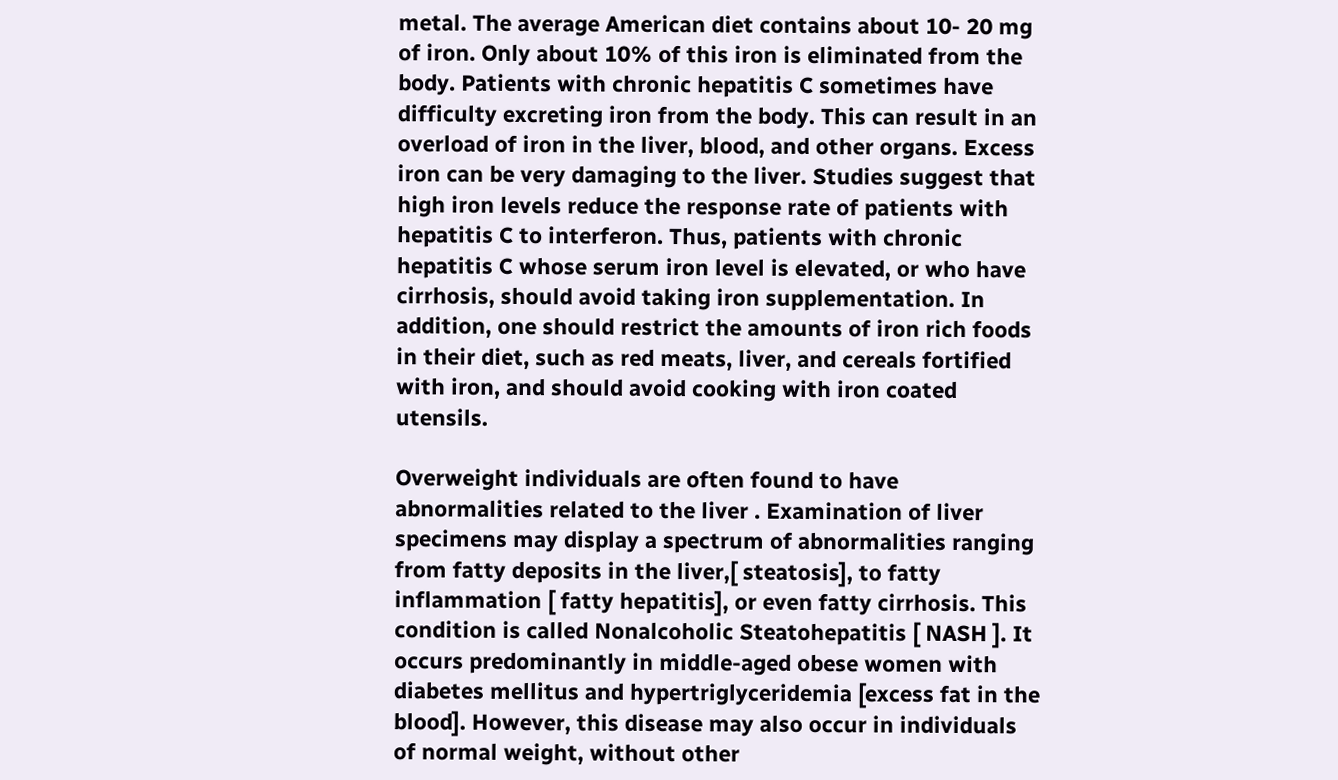metal. The average American diet contains about 10- 20 mg of iron. Only about 10% of this iron is eliminated from the body. Patients with chronic hepatitis C sometimes have difficulty excreting iron from the body. This can result in an overload of iron in the liver, blood, and other organs. Excess iron can be very damaging to the liver. Studies suggest that high iron levels reduce the response rate of patients with hepatitis C to interferon. Thus, patients with chronic hepatitis C whose serum iron level is elevated, or who have cirrhosis, should avoid taking iron supplementation. In addition, one should restrict the amounts of iron rich foods in their diet, such as red meats, liver, and cereals fortified with iron, and should avoid cooking with iron coated utensils.

Overweight individuals are often found to have abnormalities related to the liver . Examination of liver specimens may display a spectrum of abnormalities ranging from fatty deposits in the liver,[ steatosis], to fatty inflammation [ fatty hepatitis], or even fatty cirrhosis. This condition is called Nonalcoholic Steatohepatitis [ NASH ]. It occurs predominantly in middle-aged obese women with diabetes mellitus and hypertriglyceridemia [excess fat in the blood]. However, this disease may also occur in individuals of normal weight, without other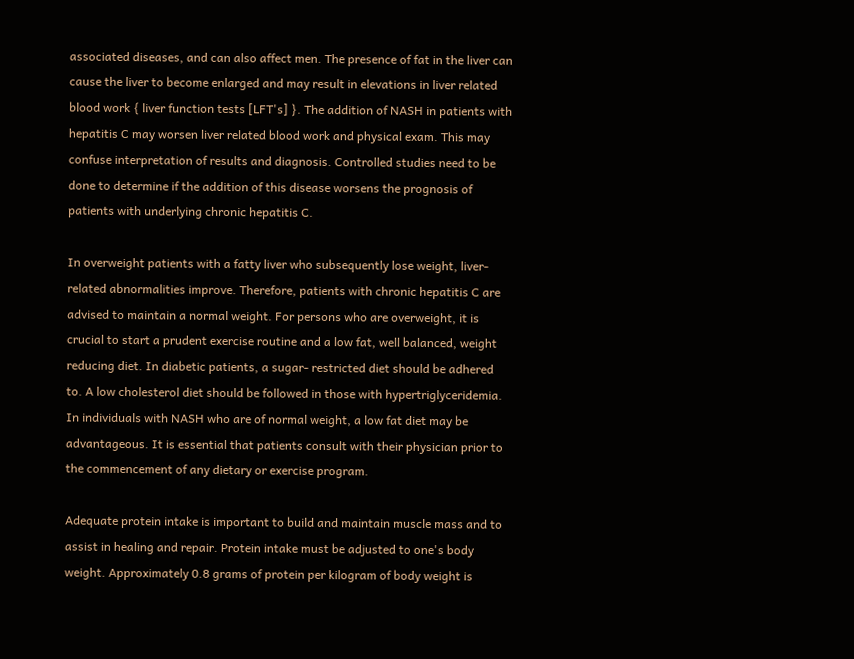associated diseases, and can also affect men. The presence of fat in the liver can cause the liver to become enlarged and may result in elevations in liver related blood work { liver function tests [LFT's] }. The addition of NASH in patients with hepatitis C may worsen liver related blood work and physical exam. This may confuse interpretation of results and diagnosis. Controlled studies need to be done to determine if the addition of this disease worsens the prognosis of patients with underlying chronic hepatitis C.

In overweight patients with a fatty liver who subsequently lose weight, liver- related abnormalities improve. Therefore, patients with chronic hepatitis C are advised to maintain a normal weight. For persons who are overweight, it is crucial to start a prudent exercise routine and a low fat, well balanced, weight reducing diet. In diabetic patients, a sugar- restricted diet should be adhered to. A low cholesterol diet should be followed in those with hypertriglyceridemia. In individuals with NASH who are of normal weight, a low fat diet may be advantageous. It is essential that patients consult with their physician prior to the commencement of any dietary or exercise program.

Adequate protein intake is important to build and maintain muscle mass and to assist in healing and repair. Protein intake must be adjusted to one's body weight. Approximately 0.8 grams of protein per kilogram of body weight is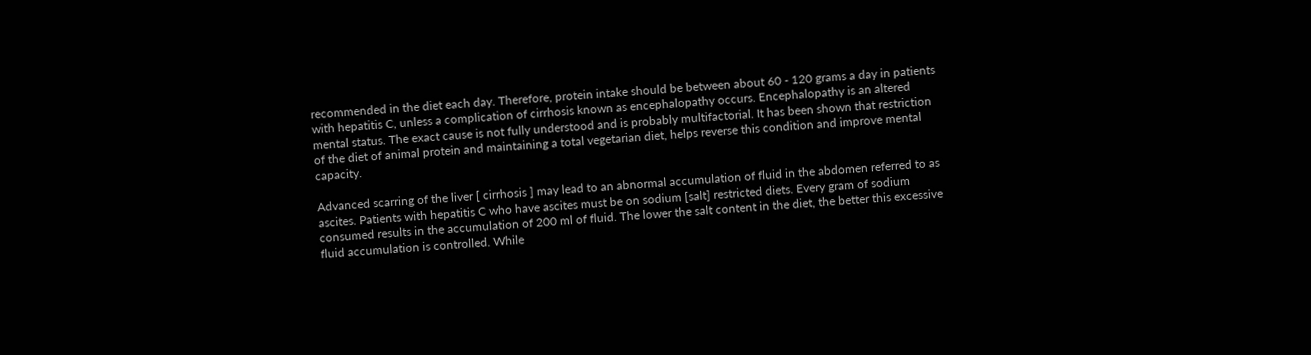recommended in the diet each day. Therefore, protein intake should be between about 60 - 120 grams a day in patients with hepatitis C, unless a complication of cirrhosis known as encephalopathy occurs. Encephalopathy is an altered mental status. The exact cause is not fully understood and is probably multifactorial. It has been shown that restriction of the diet of animal protein and maintaining a total vegetarian diet, helps reverse this condition and improve mental capacity.

Advanced scarring of the liver [ cirrhosis ] may lead to an abnormal accumulation of fluid in the abdomen referred to as ascites. Patients with hepatitis C who have ascites must be on sodium [salt] restricted diets. Every gram of sodium consumed results in the accumulation of 200 ml of fluid. The lower the salt content in the diet, the better this excessive fluid accumulation is controlled. While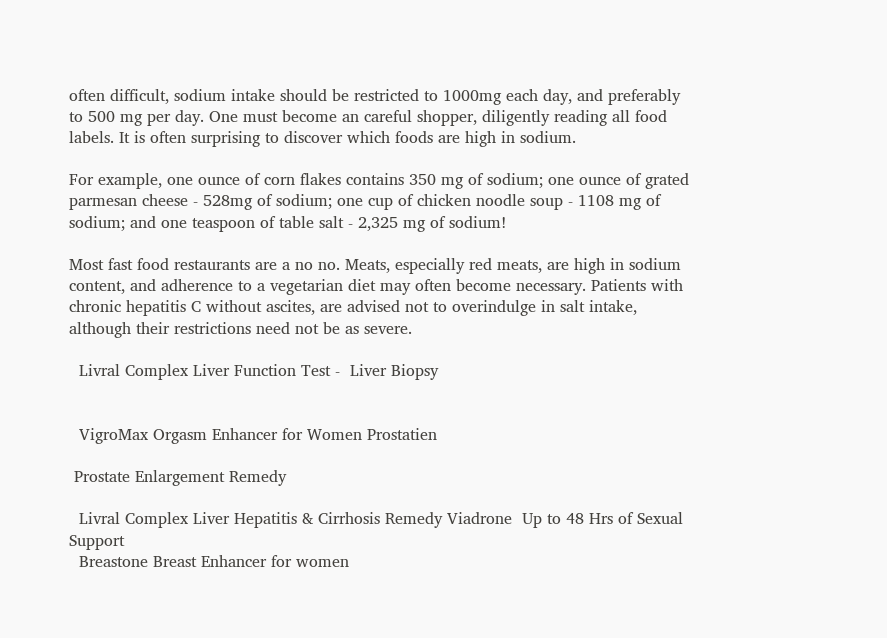often difficult, sodium intake should be restricted to 1000mg each day, and preferably to 500 mg per day. One must become an careful shopper, diligently reading all food labels. It is often surprising to discover which foods are high in sodium.

For example, one ounce of corn flakes contains 350 mg of sodium; one ounce of grated parmesan cheese - 528mg of sodium; one cup of chicken noodle soup - 1108 mg of sodium; and one teaspoon of table salt - 2,325 mg of sodium!

Most fast food restaurants are a no no. Meats, especially red meats, are high in sodium content, and adherence to a vegetarian diet may often become necessary. Patients with chronic hepatitis C without ascites, are advised not to overindulge in salt intake, although their restrictions need not be as severe.

  Livral Complex Liver Function Test -  Liver Biopsy


  VigroMax Orgasm Enhancer for Women Prostatien

 Prostate Enlargement Remedy

  Livral Complex Liver Hepatitis & Cirrhosis Remedy Viadrone  Up to 48 Hrs of Sexual Support
  Breastone Breast Enhancer for women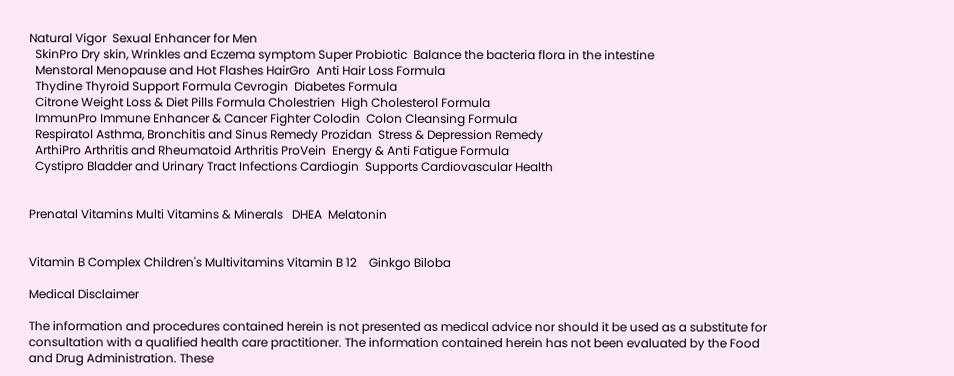Natural Vigor  Sexual Enhancer for Men
  SkinPro Dry skin, Wrinkles and Eczema symptom Super Probiotic  Balance the bacteria flora in the intestine
  Menstoral Menopause and Hot Flashes HairGro  Anti Hair Loss Formula
  Thydine Thyroid Support Formula Cevrogin  Diabetes Formula
  Citrone Weight Loss & Diet Pills Formula Cholestrien  High Cholesterol Formula
  ImmunPro Immune Enhancer & Cancer Fighter Colodin  Colon Cleansing Formula
  Respiratol Asthma, Bronchitis and Sinus Remedy Prozidan  Stress & Depression Remedy
  ArthiPro Arthritis and Rheumatoid Arthritis ProVein  Energy & Anti Fatigue Formula
  Cystipro Bladder and Urinary Tract Infections Cardiogin  Supports Cardiovascular Health


Prenatal Vitamins Multi Vitamins & Minerals   DHEA  Melatonin


Vitamin B Complex Children's Multivitamins Vitamin B 12    Ginkgo Biloba

Medical Disclaimer

The information and procedures contained herein is not presented as medical advice nor should it be used as a substitute for consultation with a qualified health care practitioner. The information contained herein has not been evaluated by the Food and Drug Administration. These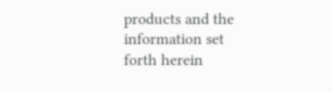products and the information set forth herein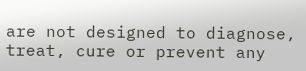are not designed to diagnose, treat, cure or prevent any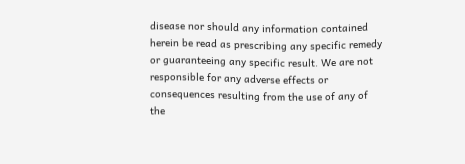disease nor should any information contained herein be read as prescribing any specific remedy or guaranteeing any specific result. We are not responsible for any adverse effects or consequences resulting from the use of any of the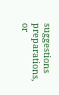suggestions preparations, or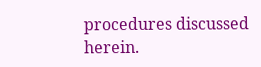procedures discussed herein.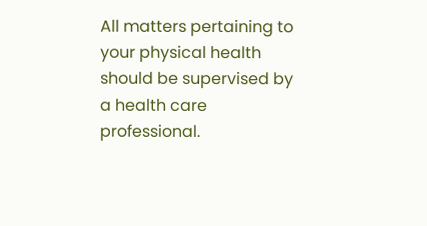All matters pertaining to your physical health should be supervised by a health care professional.